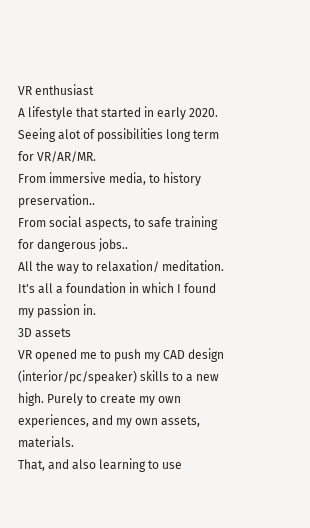VR enthusiast
A lifestyle that started in early 2020.
Seeing alot of possibilities long term for VR/AR/MR.
From immersive media, to history preservation..
From social aspects, to safe training for dangerous jobs..
All the way to relaxation/ meditation.
It's all a foundation in which I found my passion in.
3D assets
VR opened me to push my CAD design (interior/pc/speaker) skills to a new high. Purely to create my own experiences, and my own assets, materials.
That, and also learning to use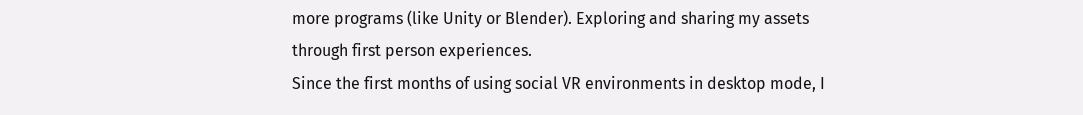more programs (like Unity or Blender). Exploring and sharing my assets through first person experiences.
Since the first months of using social VR environments in desktop mode, I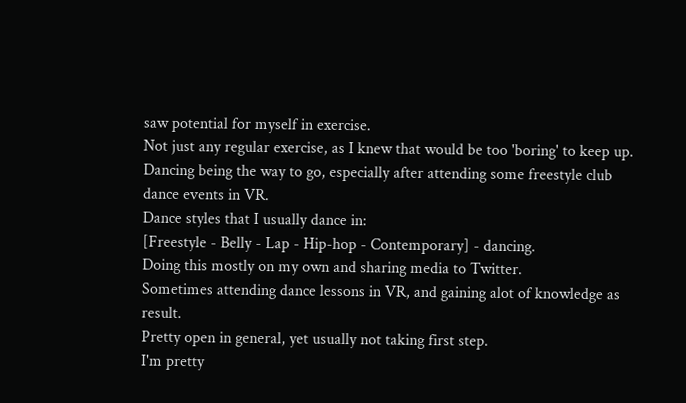saw potential for myself in exercise.
Not just any regular exercise, as I knew that would be too 'boring' to keep up.
Dancing being the way to go, especially after attending some freestyle club dance events in VR.
Dance styles that I usually dance in:
[Freestyle - Belly - Lap - Hip-hop - Contemporary] - dancing.
Doing this mostly on my own and sharing media to Twitter.
Sometimes attending dance lessons in VR, and gaining alot of knowledge as result.
Pretty open in general, yet usually not taking first step.
I'm pretty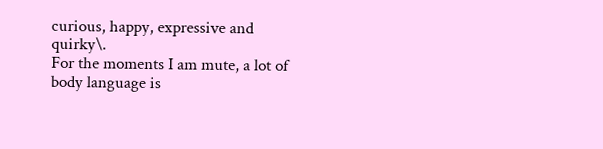curious, happy, expressive and quirky\.
For the moments I am mute, a lot of body language is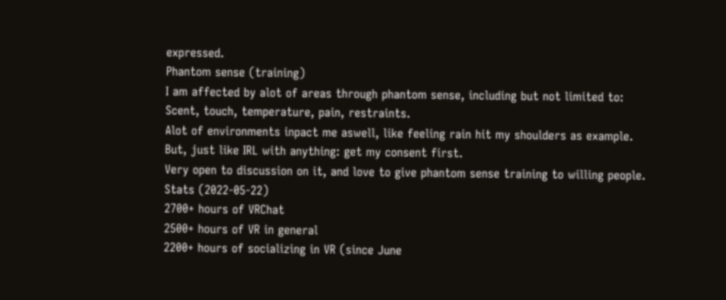expressed.
Phantom sense (training)
I am affected by alot of areas through phantom sense, including but not limited to:
Scent, touch, temperature, pain, restraints.
Alot of environments inpact me aswell, like feeling rain hit my shoulders as example.
But, just like IRL with anything: get my consent first.
Very open to discussion on it, and love to give phantom sense training to willing people.
Stats (2022-05-22)
2700+ hours of VRChat
2500+ hours of VR in general
2200+ hours of socializing in VR (since June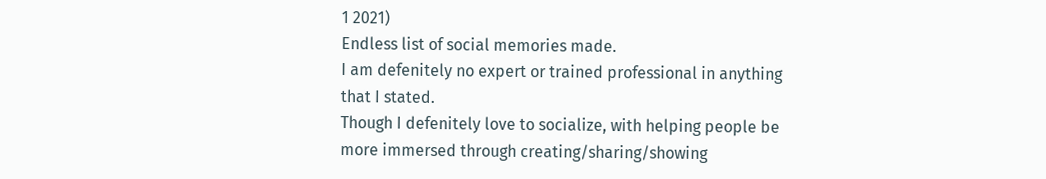1 2021)
Endless list of social memories made.
I am defenitely no expert or trained professional in anything that I stated.
Though I defenitely love to socialize, with helping people be more immersed through creating/sharing/showing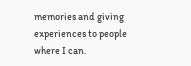memories and giving experiences to people where I can.